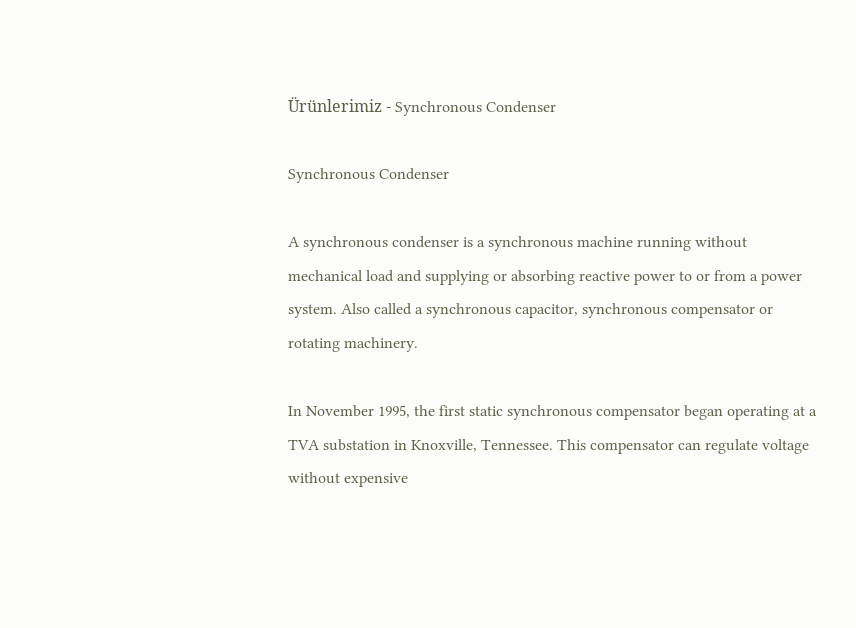Ürünlerimiz - Synchronous Condenser

Synchronous Condenser

A synchronous condenser is a synchronous machine running without mechanical load and supplying or absorbing reactive power to or from a power system. Also called a synchronous capacitor, synchronous compensator or rotating machinery.

In November 1995, the first static synchronous compensator began operating at a TVA substation in Knoxville, Tennessee. This compensator can regulate voltage without expensive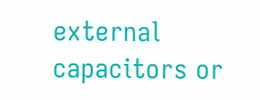external capacitors or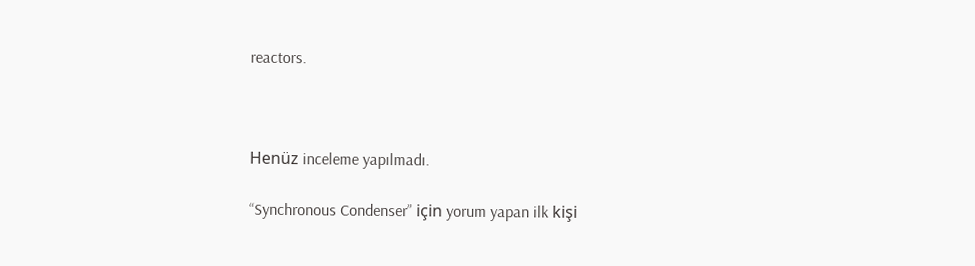reactors.



Henüz inceleme yapılmadı.

“Synchronous Condenser” için yorum yapan ilk kişi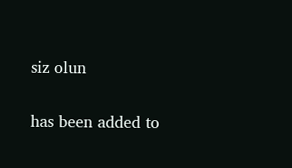siz olun

has been added to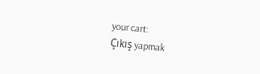your cart:
Çıkış yapmak